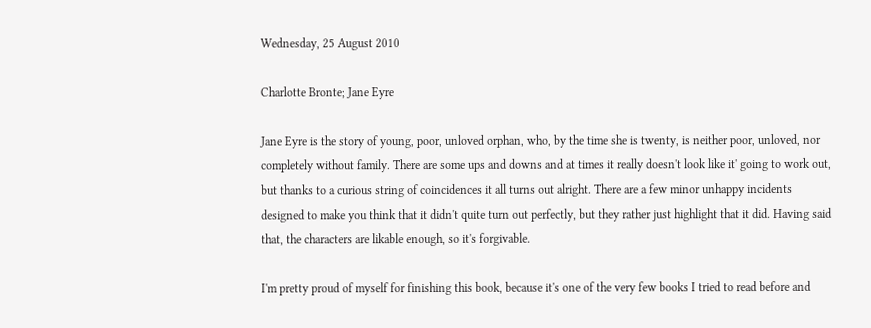Wednesday, 25 August 2010

Charlotte Bronte; Jane Eyre

Jane Eyre is the story of young, poor, unloved orphan, who, by the time she is twenty, is neither poor, unloved, nor completely without family. There are some ups and downs and at times it really doesn't look like it' going to work out, but thanks to a curious string of coincidences it all turns out alright. There are a few minor unhappy incidents designed to make you think that it didn't quite turn out perfectly, but they rather just highlight that it did. Having said that, the characters are likable enough, so it's forgivable.

I'm pretty proud of myself for finishing this book, because it's one of the very few books I tried to read before and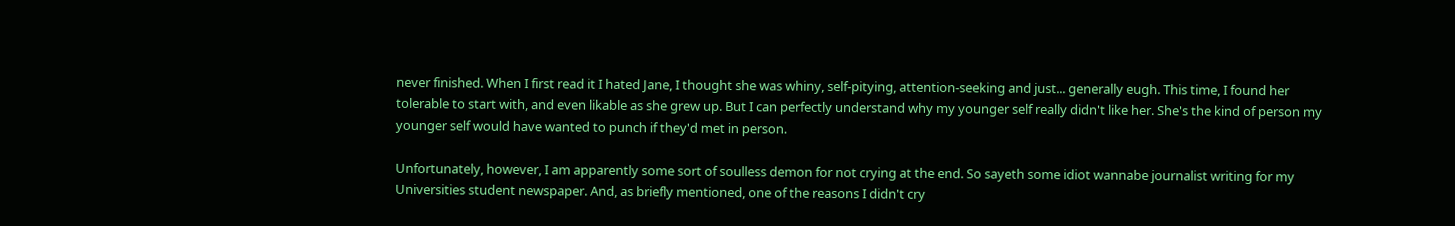never finished. When I first read it I hated Jane, I thought she was whiny, self-pitying, attention-seeking and just... generally eugh. This time, I found her tolerable to start with, and even likable as she grew up. But I can perfectly understand why my younger self really didn't like her. She's the kind of person my younger self would have wanted to punch if they'd met in person.

Unfortunately, however, I am apparently some sort of soulless demon for not crying at the end. So sayeth some idiot wannabe journalist writing for my Universities student newspaper. And, as briefly mentioned, one of the reasons I didn't cry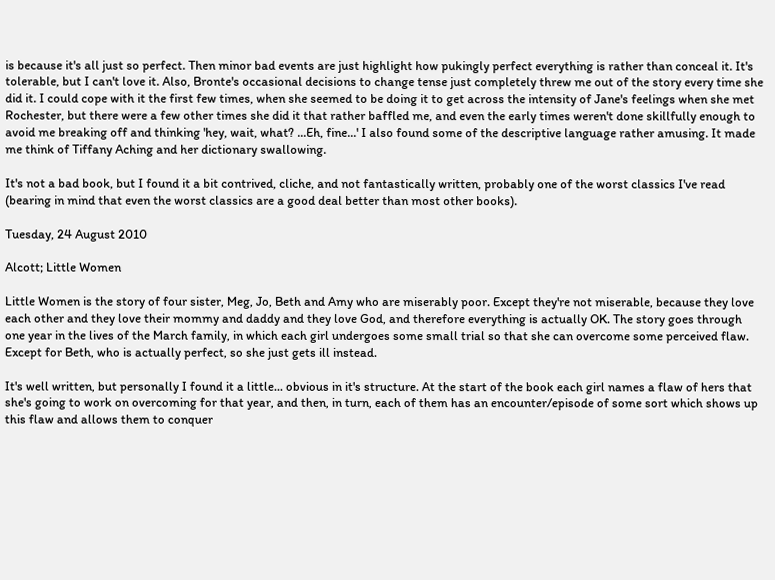is because it's all just so perfect. Then minor bad events are just highlight how pukingly perfect everything is rather than conceal it. It's tolerable, but I can't love it. Also, Bronte's occasional decisions to change tense just completely threw me out of the story every time she did it. I could cope with it the first few times, when she seemed to be doing it to get across the intensity of Jane's feelings when she met Rochester, but there were a few other times she did it that rather baffled me, and even the early times weren't done skillfully enough to avoid me breaking off and thinking 'hey, wait, what? ...Eh, fine...' I also found some of the descriptive language rather amusing. It made me think of Tiffany Aching and her dictionary swallowing.

It's not a bad book, but I found it a bit contrived, cliche, and not fantastically written, probably one of the worst classics I've read (bearing in mind that even the worst classics are a good deal better than most other books).

Tuesday, 24 August 2010

Alcott; Little Women

Little Women is the story of four sister, Meg, Jo, Beth and Amy who are miserably poor. Except they're not miserable, because they love each other and they love their mommy and daddy and they love God, and therefore everything is actually OK. The story goes through one year in the lives of the March family, in which each girl undergoes some small trial so that she can overcome some perceived flaw. Except for Beth, who is actually perfect, so she just gets ill instead.

It's well written, but personally I found it a little... obvious in it's structure. At the start of the book each girl names a flaw of hers that she's going to work on overcoming for that year, and then, in turn, each of them has an encounter/episode of some sort which shows up this flaw and allows them to conquer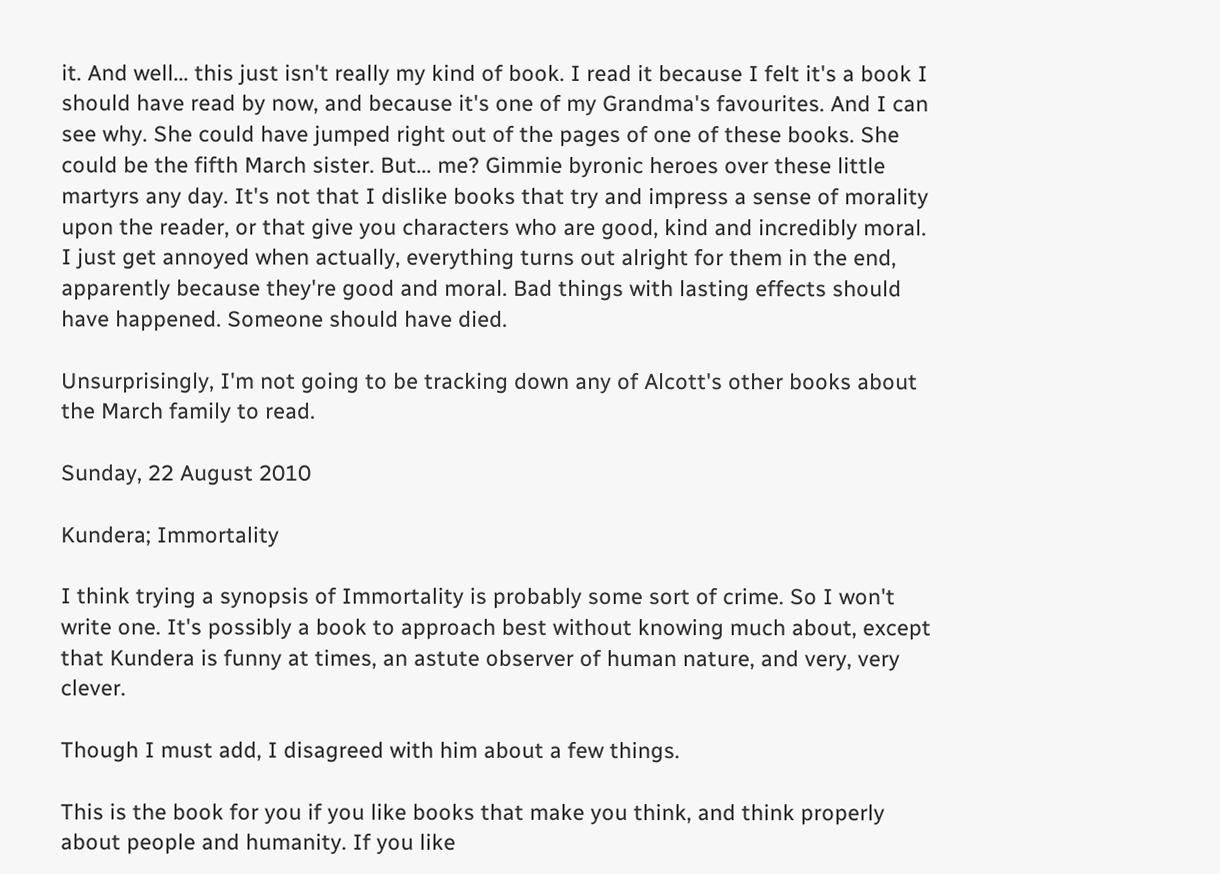it. And well... this just isn't really my kind of book. I read it because I felt it's a book I should have read by now, and because it's one of my Grandma's favourites. And I can see why. She could have jumped right out of the pages of one of these books. She could be the fifth March sister. But... me? Gimmie byronic heroes over these little martyrs any day. It's not that I dislike books that try and impress a sense of morality upon the reader, or that give you characters who are good, kind and incredibly moral. I just get annoyed when actually, everything turns out alright for them in the end, apparently because they're good and moral. Bad things with lasting effects should have happened. Someone should have died.

Unsurprisingly, I'm not going to be tracking down any of Alcott's other books about the March family to read.

Sunday, 22 August 2010

Kundera; Immortality

I think trying a synopsis of Immortality is probably some sort of crime. So I won't write one. It's possibly a book to approach best without knowing much about, except that Kundera is funny at times, an astute observer of human nature, and very, very clever.

Though I must add, I disagreed with him about a few things.

This is the book for you if you like books that make you think, and think properly about people and humanity. If you like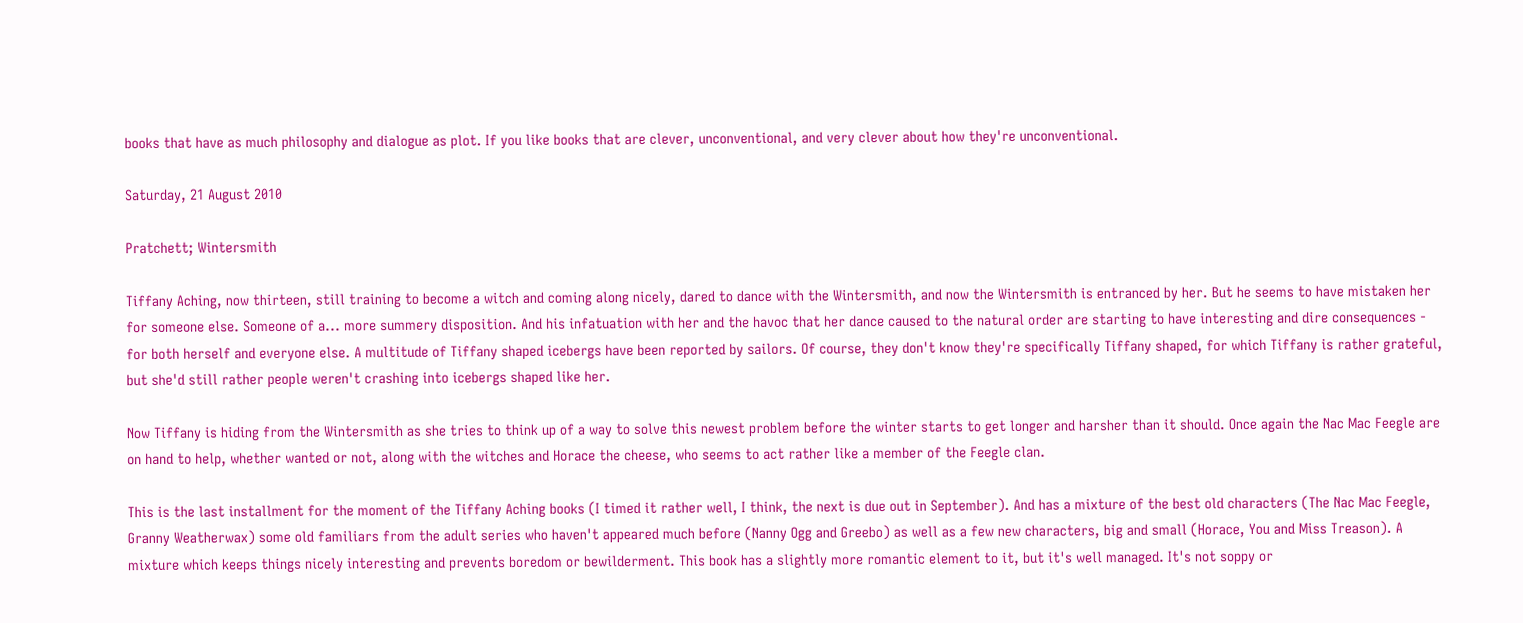books that have as much philosophy and dialogue as plot. If you like books that are clever, unconventional, and very clever about how they're unconventional.

Saturday, 21 August 2010

Pratchett; Wintersmith

Tiffany Aching, now thirteen, still training to become a witch and coming along nicely, dared to dance with the Wintersmith, and now the Wintersmith is entranced by her. But he seems to have mistaken her for someone else. Someone of a... more summery disposition. And his infatuation with her and the havoc that her dance caused to the natural order are starting to have interesting and dire consequences - for both herself and everyone else. A multitude of Tiffany shaped icebergs have been reported by sailors. Of course, they don't know they're specifically Tiffany shaped, for which Tiffany is rather grateful, but she'd still rather people weren't crashing into icebergs shaped like her.

Now Tiffany is hiding from the Wintersmith as she tries to think up of a way to solve this newest problem before the winter starts to get longer and harsher than it should. Once again the Nac Mac Feegle are on hand to help, whether wanted or not, along with the witches and Horace the cheese, who seems to act rather like a member of the Feegle clan.

This is the last installment for the moment of the Tiffany Aching books (I timed it rather well, I think, the next is due out in September). And has a mixture of the best old characters (The Nac Mac Feegle, Granny Weatherwax) some old familiars from the adult series who haven't appeared much before (Nanny Ogg and Greebo) as well as a few new characters, big and small (Horace, You and Miss Treason). A mixture which keeps things nicely interesting and prevents boredom or bewilderment. This book has a slightly more romantic element to it, but it's well managed. It's not soppy or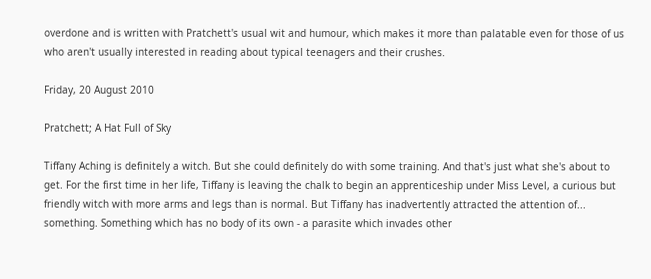overdone and is written with Pratchett's usual wit and humour, which makes it more than palatable even for those of us who aren't usually interested in reading about typical teenagers and their crushes.

Friday, 20 August 2010

Pratchett; A Hat Full of Sky

Tiffany Aching is definitely a witch. But she could definitely do with some training. And that's just what she's about to get. For the first time in her life, Tiffany is leaving the chalk to begin an apprenticeship under Miss Level, a curious but friendly witch with more arms and legs than is normal. But Tiffany has inadvertently attracted the attention of... something. Something which has no body of its own - a parasite which invades other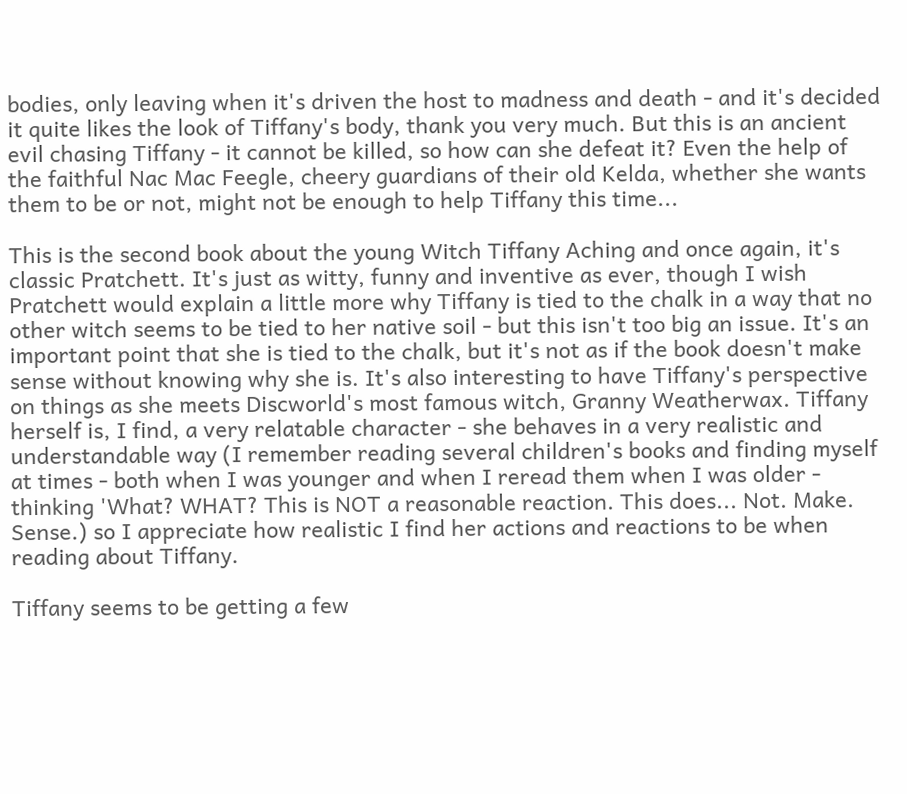bodies, only leaving when it's driven the host to madness and death - and it's decided it quite likes the look of Tiffany's body, thank you very much. But this is an ancient evil chasing Tiffany - it cannot be killed, so how can she defeat it? Even the help of the faithful Nac Mac Feegle, cheery guardians of their old Kelda, whether she wants them to be or not, might not be enough to help Tiffany this time...

This is the second book about the young Witch Tiffany Aching and once again, it's classic Pratchett. It's just as witty, funny and inventive as ever, though I wish Pratchett would explain a little more why Tiffany is tied to the chalk in a way that no other witch seems to be tied to her native soil - but this isn't too big an issue. It's an important point that she is tied to the chalk, but it's not as if the book doesn't make sense without knowing why she is. It's also interesting to have Tiffany's perspective on things as she meets Discworld's most famous witch, Granny Weatherwax. Tiffany herself is, I find, a very relatable character - she behaves in a very realistic and understandable way (I remember reading several children's books and finding myself at times - both when I was younger and when I reread them when I was older - thinking 'What? WHAT? This is NOT a reasonable reaction. This does... Not. Make. Sense.) so I appreciate how realistic I find her actions and reactions to be when reading about Tiffany.

Tiffany seems to be getting a few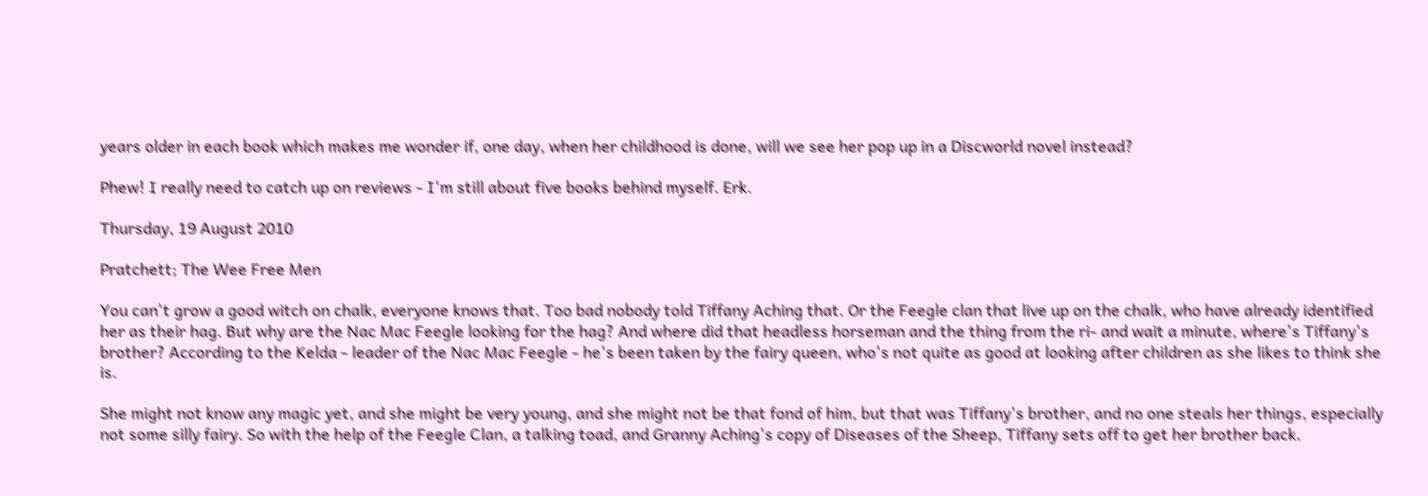years older in each book which makes me wonder if, one day, when her childhood is done, will we see her pop up in a Discworld novel instead?

Phew! I really need to catch up on reviews - I'm still about five books behind myself. Erk.

Thursday, 19 August 2010

Pratchett; The Wee Free Men

You can't grow a good witch on chalk, everyone knows that. Too bad nobody told Tiffany Aching that. Or the Feegle clan that live up on the chalk, who have already identified her as their hag. But why are the Nac Mac Feegle looking for the hag? And where did that headless horseman and the thing from the ri- and wait a minute, where's Tiffany's brother? According to the Kelda - leader of the Nac Mac Feegle - he's been taken by the fairy queen, who's not quite as good at looking after children as she likes to think she is.

She might not know any magic yet, and she might be very young, and she might not be that fond of him, but that was Tiffany's brother, and no one steals her things, especially not some silly fairy. So with the help of the Feegle Clan, a talking toad, and Granny Aching's copy of Diseases of the Sheep, Tiffany sets off to get her brother back.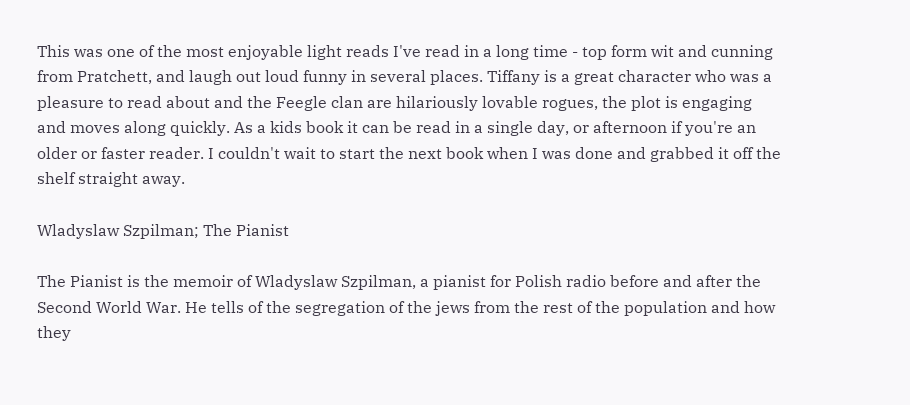This was one of the most enjoyable light reads I've read in a long time - top form wit and cunning from Pratchett, and laugh out loud funny in several places. Tiffany is a great character who was a pleasure to read about and the Feegle clan are hilariously lovable rogues, the plot is engaging and moves along quickly. As a kids book it can be read in a single day, or afternoon if you're an older or faster reader. I couldn't wait to start the next book when I was done and grabbed it off the shelf straight away.

Wladyslaw Szpilman; The Pianist

The Pianist is the memoir of Wladyslaw Szpilman, a pianist for Polish radio before and after the Second World War. He tells of the segregation of the jews from the rest of the population and how they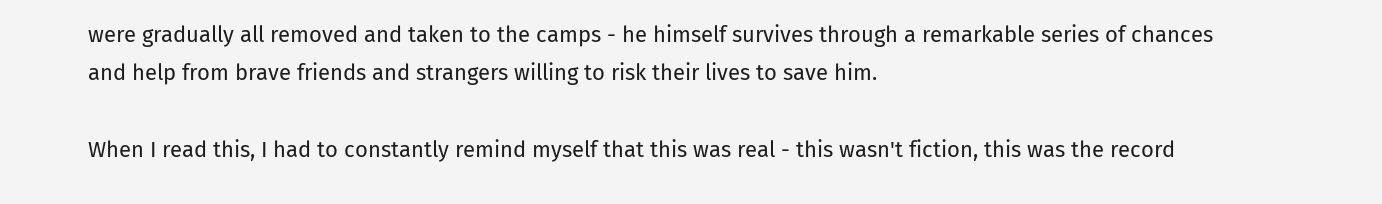were gradually all removed and taken to the camps - he himself survives through a remarkable series of chances and help from brave friends and strangers willing to risk their lives to save him.

When I read this, I had to constantly remind myself that this was real - this wasn't fiction, this was the record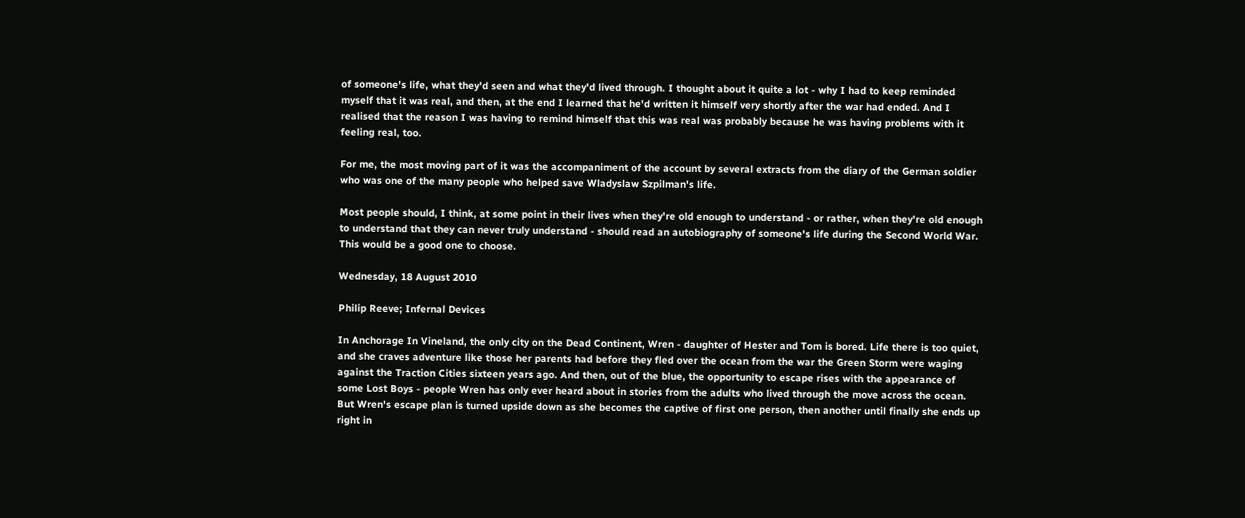of someone's life, what they'd seen and what they'd lived through. I thought about it quite a lot - why I had to keep reminded myself that it was real, and then, at the end I learned that he'd written it himself very shortly after the war had ended. And I realised that the reason I was having to remind himself that this was real was probably because he was having problems with it feeling real, too.

For me, the most moving part of it was the accompaniment of the account by several extracts from the diary of the German soldier who was one of the many people who helped save Wladyslaw Szpilman's life.

Most people should, I think, at some point in their lives when they're old enough to understand - or rather, when they're old enough to understand that they can never truly understand - should read an autobiography of someone's life during the Second World War. This would be a good one to choose.

Wednesday, 18 August 2010

Philip Reeve; Infernal Devices

In Anchorage In Vineland, the only city on the Dead Continent, Wren - daughter of Hester and Tom is bored. Life there is too quiet, and she craves adventure like those her parents had before they fled over the ocean from the war the Green Storm were waging against the Traction Cities sixteen years ago. And then, out of the blue, the opportunity to escape rises with the appearance of some Lost Boys - people Wren has only ever heard about in stories from the adults who lived through the move across the ocean. But Wren's escape plan is turned upside down as she becomes the captive of first one person, then another until finally she ends up right in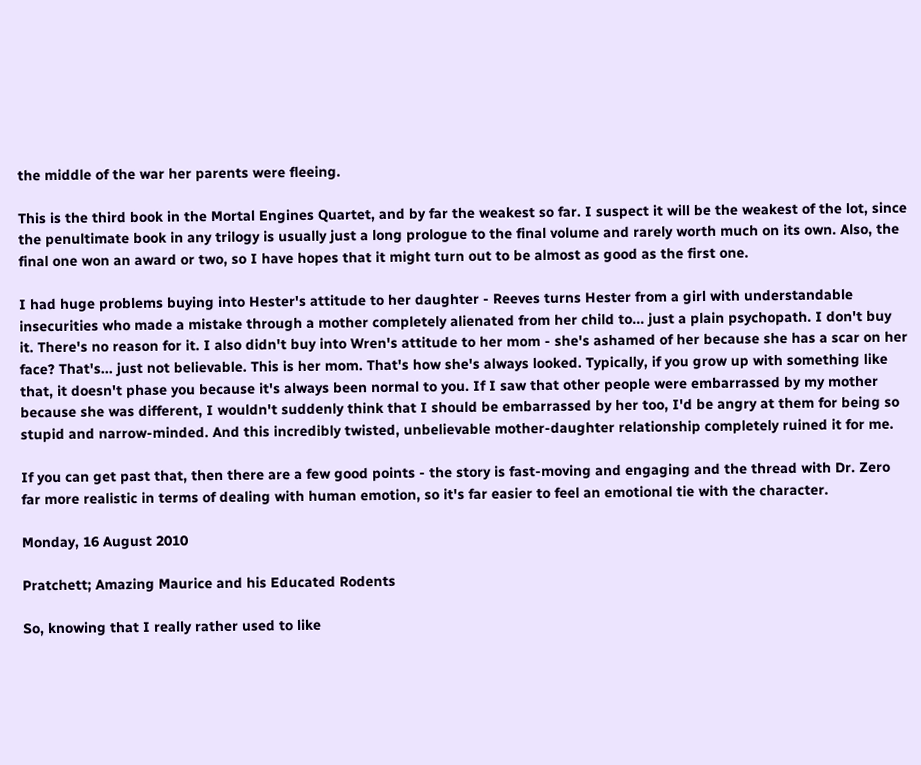the middle of the war her parents were fleeing.

This is the third book in the Mortal Engines Quartet, and by far the weakest so far. I suspect it will be the weakest of the lot, since the penultimate book in any trilogy is usually just a long prologue to the final volume and rarely worth much on its own. Also, the final one won an award or two, so I have hopes that it might turn out to be almost as good as the first one.

I had huge problems buying into Hester's attitude to her daughter - Reeves turns Hester from a girl with understandable insecurities who made a mistake through a mother completely alienated from her child to... just a plain psychopath. I don't buy it. There's no reason for it. I also didn't buy into Wren's attitude to her mom - she's ashamed of her because she has a scar on her face? That's... just not believable. This is her mom. That's how she's always looked. Typically, if you grow up with something like that, it doesn't phase you because it's always been normal to you. If I saw that other people were embarrassed by my mother because she was different, I wouldn't suddenly think that I should be embarrassed by her too, I'd be angry at them for being so stupid and narrow-minded. And this incredibly twisted, unbelievable mother-daughter relationship completely ruined it for me.

If you can get past that, then there are a few good points - the story is fast-moving and engaging and the thread with Dr. Zero far more realistic in terms of dealing with human emotion, so it's far easier to feel an emotional tie with the character.

Monday, 16 August 2010

Pratchett; Amazing Maurice and his Educated Rodents

So, knowing that I really rather used to like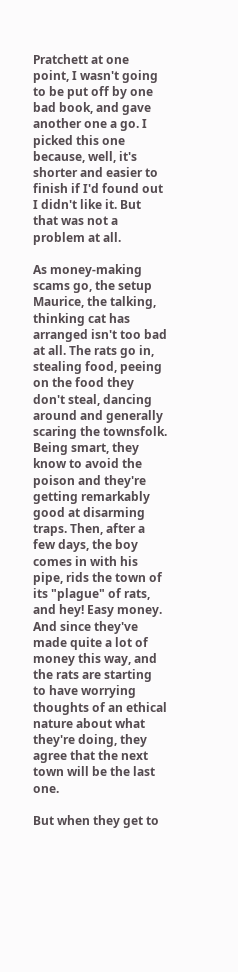Pratchett at one point, I wasn't going to be put off by one bad book, and gave another one a go. I picked this one because, well, it's shorter and easier to finish if I'd found out I didn't like it. But that was not a problem at all.

As money-making scams go, the setup Maurice, the talking, thinking cat has arranged isn't too bad at all. The rats go in, stealing food, peeing on the food they don't steal, dancing around and generally scaring the townsfolk. Being smart, they know to avoid the poison and they're getting remarkably good at disarming traps. Then, after a few days, the boy comes in with his pipe, rids the town of its "plague" of rats, and hey! Easy money. And since they've made quite a lot of money this way, and the rats are starting to have worrying thoughts of an ethical nature about what they're doing, they agree that the next town will be the last one.

But when they get to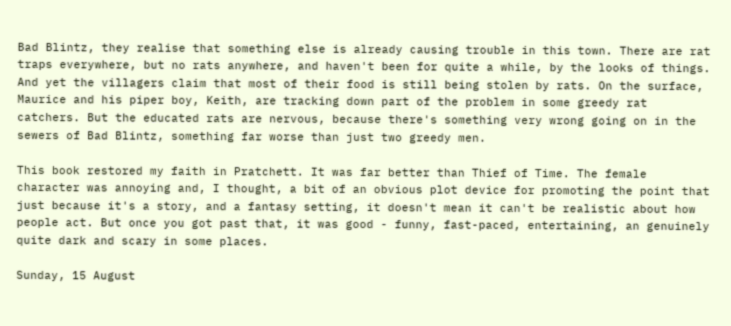Bad Blintz, they realise that something else is already causing trouble in this town. There are rat traps everywhere, but no rats anywhere, and haven't been for quite a while, by the looks of things. And yet the villagers claim that most of their food is still being stolen by rats. On the surface, Maurice and his piper boy, Keith, are tracking down part of the problem in some greedy rat catchers. But the educated rats are nervous, because there's something very wrong going on in the sewers of Bad Blintz, something far worse than just two greedy men.

This book restored my faith in Pratchett. It was far better than Thief of Time. The female character was annoying and, I thought, a bit of an obvious plot device for promoting the point that just because it's a story, and a fantasy setting, it doesn't mean it can't be realistic about how people act. But once you got past that, it was good - funny, fast-paced, entertaining, an genuinely quite dark and scary in some places.

Sunday, 15 August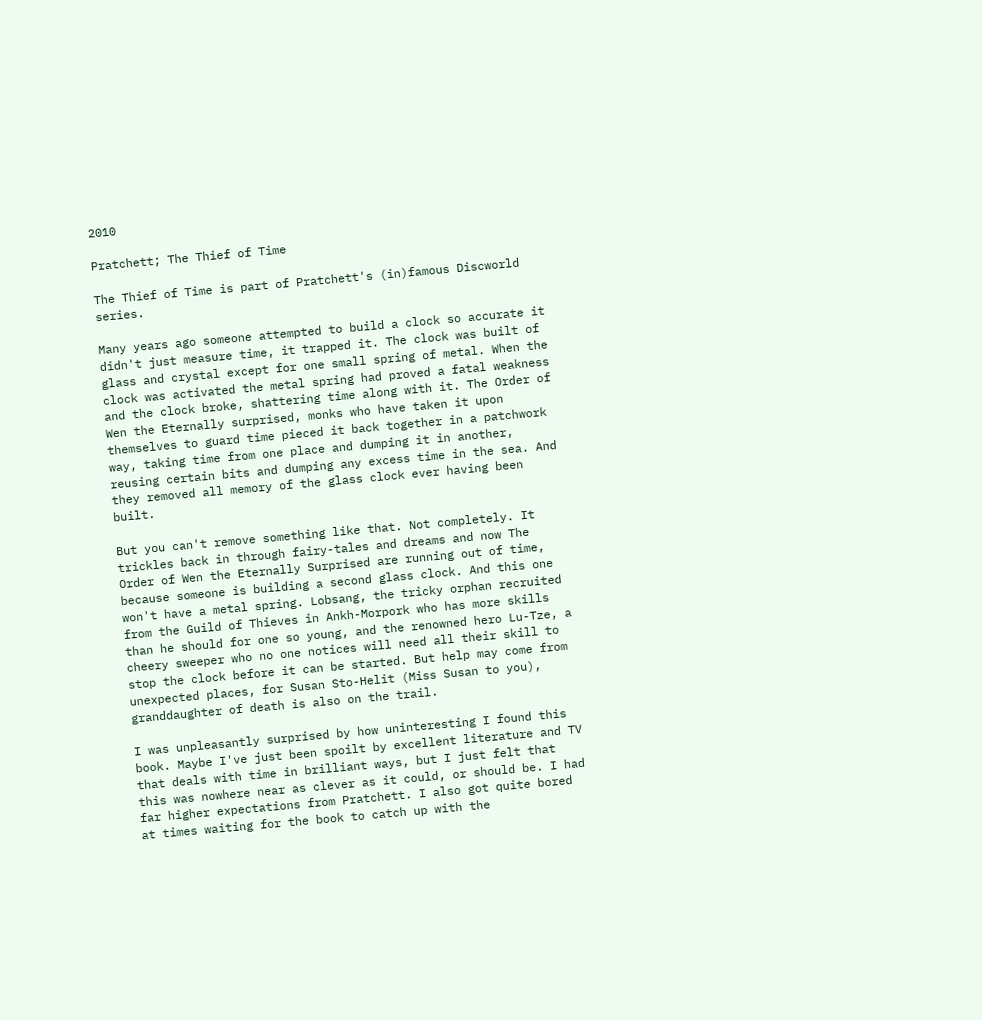2010

Pratchett; The Thief of Time

The Thief of Time is part of Pratchett's (in)famous Discworld series.

Many years ago someone attempted to build a clock so accurate it didn't just measure time, it trapped it. The clock was built of glass and crystal except for one small spring of metal. When the clock was activated the metal spring had proved a fatal weakness and the clock broke, shattering time along with it. The Order of Wen the Eternally surprised, monks who have taken it upon themselves to guard time pieced it back together in a patchwork way, taking time from one place and dumping it in another, reusing certain bits and dumping any excess time in the sea. And they removed all memory of the glass clock ever having been built.

But you can't remove something like that. Not completely. It trickles back in through fairy-tales and dreams and now The Order of Wen the Eternally Surprised are running out of time, because someone is building a second glass clock. And this one won't have a metal spring. Lobsang, the tricky orphan recruited from the Guild of Thieves in Ankh-Morpork who has more skills than he should for one so young, and the renowned hero Lu-Tze, a cheery sweeper who no one notices will need all their skill to stop the clock before it can be started. But help may come from unexpected places, for Susan Sto-Helit (Miss Susan to you), granddaughter of death is also on the trail.

I was unpleasantly surprised by how uninteresting I found this book. Maybe I've just been spoilt by excellent literature and TV that deals with time in brilliant ways, but I just felt that this was nowhere near as clever as it could, or should be. I had far higher expectations from Pratchett. I also got quite bored at times waiting for the book to catch up with the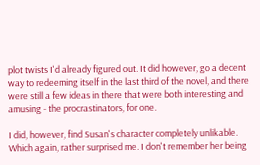plot twists I'd already figured out. It did however, go a decent way to redeeming itself in the last third of the novel, and there were still a few ideas in there that were both interesting and amusing - the procrastinators, for one.

I did, however, find Susan's character completely unlikable. Which again, rather surprised me. I don't remember her being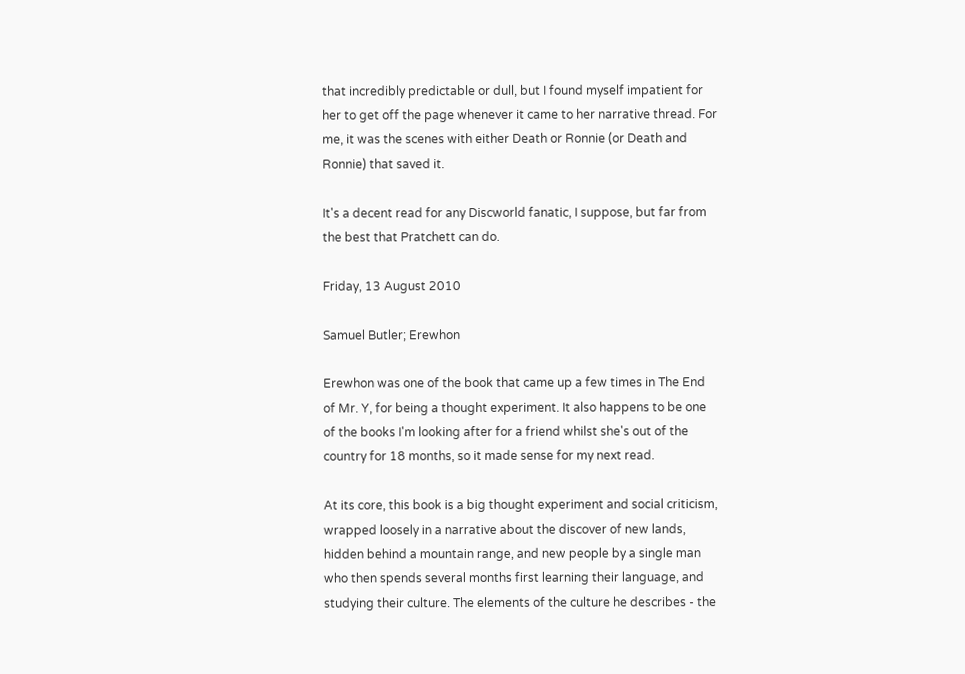that incredibly predictable or dull, but I found myself impatient for her to get off the page whenever it came to her narrative thread. For me, it was the scenes with either Death or Ronnie (or Death and Ronnie) that saved it.

It's a decent read for any Discworld fanatic, I suppose, but far from the best that Pratchett can do.

Friday, 13 August 2010

Samuel Butler; Erewhon

Erewhon was one of the book that came up a few times in The End of Mr. Y, for being a thought experiment. It also happens to be one of the books I'm looking after for a friend whilst she's out of the country for 18 months, so it made sense for my next read.

At its core, this book is a big thought experiment and social criticism, wrapped loosely in a narrative about the discover of new lands, hidden behind a mountain range, and new people by a single man who then spends several months first learning their language, and studying their culture. The elements of the culture he describes - the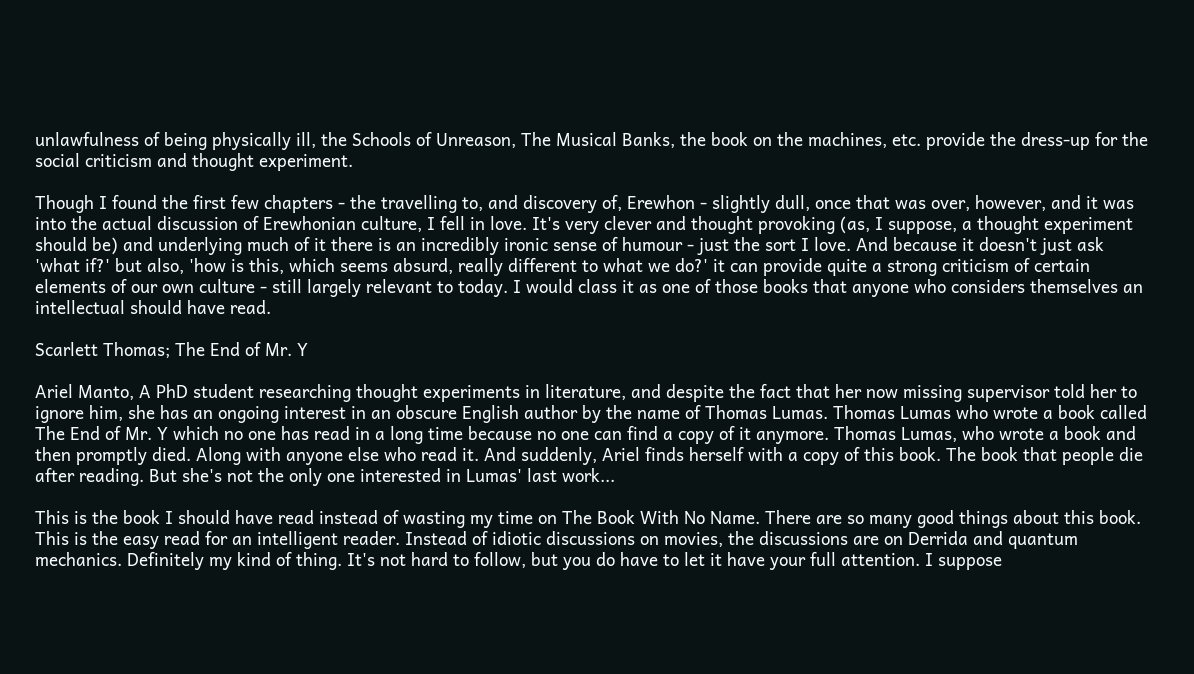unlawfulness of being physically ill, the Schools of Unreason, The Musical Banks, the book on the machines, etc. provide the dress-up for the social criticism and thought experiment.

Though I found the first few chapters - the travelling to, and discovery of, Erewhon - slightly dull, once that was over, however, and it was into the actual discussion of Erewhonian culture, I fell in love. It's very clever and thought provoking (as, I suppose, a thought experiment should be) and underlying much of it there is an incredibly ironic sense of humour - just the sort I love. And because it doesn't just ask 'what if?' but also, 'how is this, which seems absurd, really different to what we do?' it can provide quite a strong criticism of certain elements of our own culture - still largely relevant to today. I would class it as one of those books that anyone who considers themselves an intellectual should have read.

Scarlett Thomas; The End of Mr. Y

Ariel Manto, A PhD student researching thought experiments in literature, and despite the fact that her now missing supervisor told her to ignore him, she has an ongoing interest in an obscure English author by the name of Thomas Lumas. Thomas Lumas who wrote a book called The End of Mr. Y which no one has read in a long time because no one can find a copy of it anymore. Thomas Lumas, who wrote a book and then promptly died. Along with anyone else who read it. And suddenly, Ariel finds herself with a copy of this book. The book that people die after reading. But she's not the only one interested in Lumas' last work...

This is the book I should have read instead of wasting my time on The Book With No Name. There are so many good things about this book. This is the easy read for an intelligent reader. Instead of idiotic discussions on movies, the discussions are on Derrida and quantum mechanics. Definitely my kind of thing. It's not hard to follow, but you do have to let it have your full attention. I suppose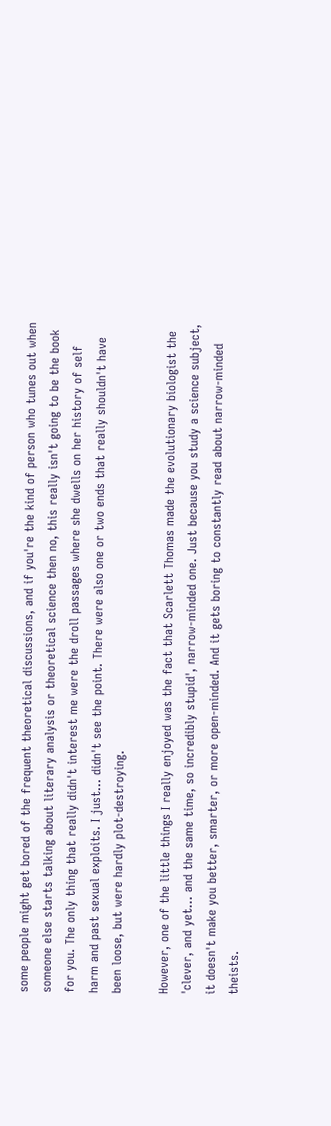some people might get bored of the frequent theoretical discussions, and if you're the kind of person who tunes out when someone else starts talking about literary analysis or theoretical science then no, this really isn't going to be the book for you. The only thing that really didn't interest me were the droll passages where she dwells on her history of self harm and past sexual exploits. I just... didn't see the point. There were also one or two ends that really shouldn't have been loose, but were hardly plot-destroying.

However, one of the little things I really enjoyed was the fact that Scarlett Thomas made the evolutionary biologist the 'clever, and yet... and the same time, so incredibly stupid', narrow-minded one. Just because you study a science subject, it doesn't make you better, smarter, or more open-minded. And it gets boring to constantly read about narrow-minded theists.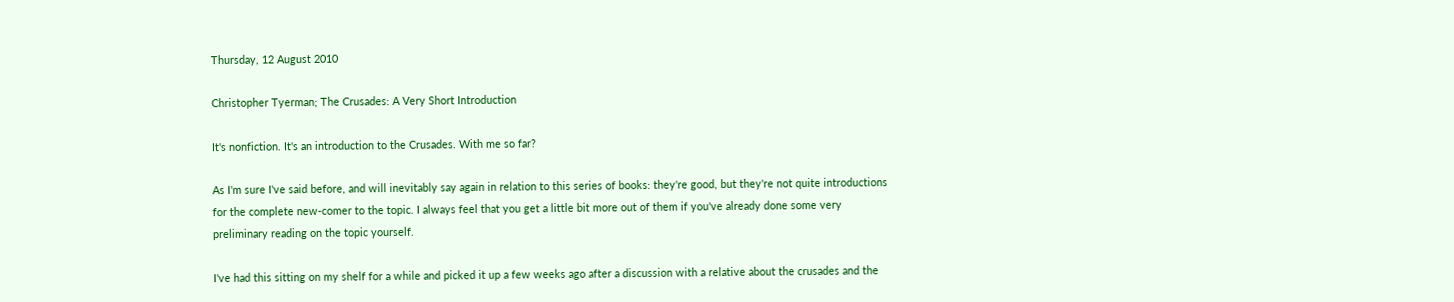Thursday, 12 August 2010

Christopher Tyerman; The Crusades: A Very Short Introduction

It's nonfiction. It's an introduction to the Crusades. With me so far?

As I'm sure I've said before, and will inevitably say again in relation to this series of books: they're good, but they're not quite introductions for the complete new-comer to the topic. I always feel that you get a little bit more out of them if you've already done some very preliminary reading on the topic yourself.

I've had this sitting on my shelf for a while and picked it up a few weeks ago after a discussion with a relative about the crusades and the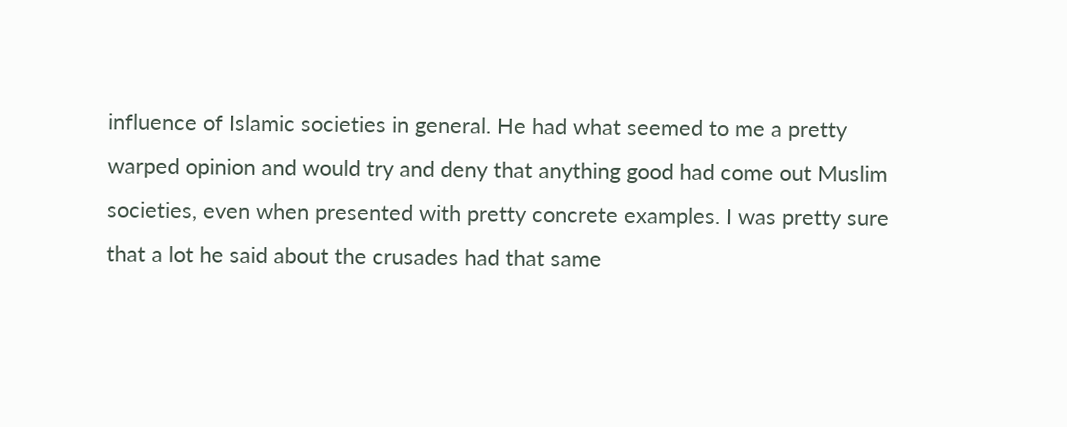influence of Islamic societies in general. He had what seemed to me a pretty warped opinion and would try and deny that anything good had come out Muslim societies, even when presented with pretty concrete examples. I was pretty sure that a lot he said about the crusades had that same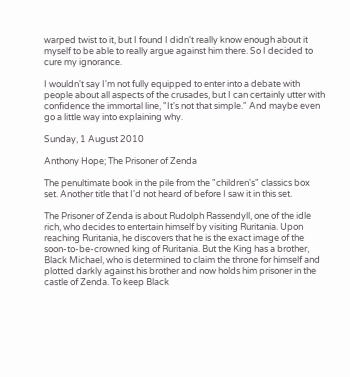warped twist to it, but I found I didn't really know enough about it myself to be able to really argue against him there. So I decided to cure my ignorance.

I wouldn't say I'm not fully equipped to enter into a debate with people about all aspects of the crusades, but I can certainly utter with confidence the immortal line, "It's not that simple." And maybe even go a little way into explaining why.

Sunday, 1 August 2010

Anthony Hope; The Prisoner of Zenda

The penultimate book in the pile from the "children's" classics box set. Another title that I'd not heard of before I saw it in this set.

The Prisoner of Zenda is about Rudolph Rassendyll, one of the idle rich, who decides to entertain himself by visiting Ruritania. Upon reaching Ruritania, he discovers that he is the exact image of the soon-to-be-crowned king of Ruritania. But the King has a brother, Black Michael, who is determined to claim the throne for himself and plotted darkly against his brother and now holds him prisoner in the castle of Zenda. To keep Black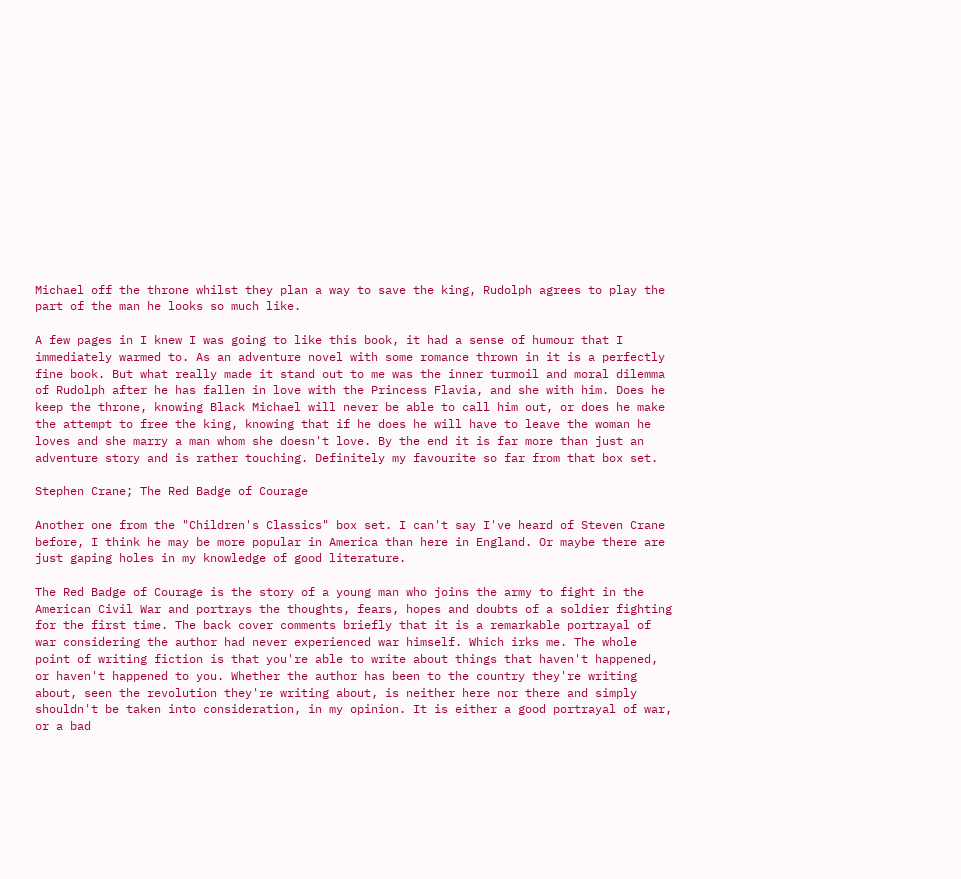Michael off the throne whilst they plan a way to save the king, Rudolph agrees to play the part of the man he looks so much like.

A few pages in I knew I was going to like this book, it had a sense of humour that I immediately warmed to. As an adventure novel with some romance thrown in it is a perfectly fine book. But what really made it stand out to me was the inner turmoil and moral dilemma of Rudolph after he has fallen in love with the Princess Flavia, and she with him. Does he keep the throne, knowing Black Michael will never be able to call him out, or does he make the attempt to free the king, knowing that if he does he will have to leave the woman he loves and she marry a man whom she doesn't love. By the end it is far more than just an adventure story and is rather touching. Definitely my favourite so far from that box set.

Stephen Crane; The Red Badge of Courage

Another one from the "Children's Classics" box set. I can't say I've heard of Steven Crane before, I think he may be more popular in America than here in England. Or maybe there are just gaping holes in my knowledge of good literature.

The Red Badge of Courage is the story of a young man who joins the army to fight in the American Civil War and portrays the thoughts, fears, hopes and doubts of a soldier fighting for the first time. The back cover comments briefly that it is a remarkable portrayal of war considering the author had never experienced war himself. Which irks me. The whole point of writing fiction is that you're able to write about things that haven't happened, or haven't happened to you. Whether the author has been to the country they're writing about, seen the revolution they're writing about, is neither here nor there and simply shouldn't be taken into consideration, in my opinion. It is either a good portrayal of war, or a bad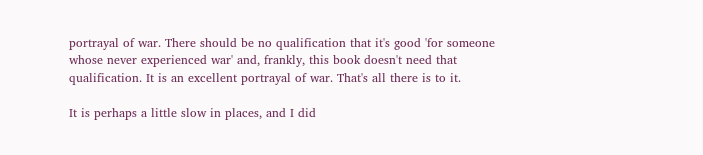portrayal of war. There should be no qualification that it's good 'for someone whose never experienced war' and, frankly, this book doesn't need that qualification. It is an excellent portrayal of war. That's all there is to it.

It is perhaps a little slow in places, and I did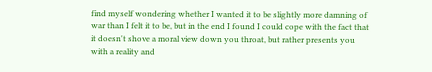find myself wondering whether I wanted it to be slightly more damning of war than I felt it to be, but in the end I found I could cope with the fact that it doesn't shove a moral view down you throat, but rather presents you with a reality and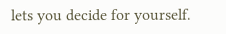lets you decide for yourself.